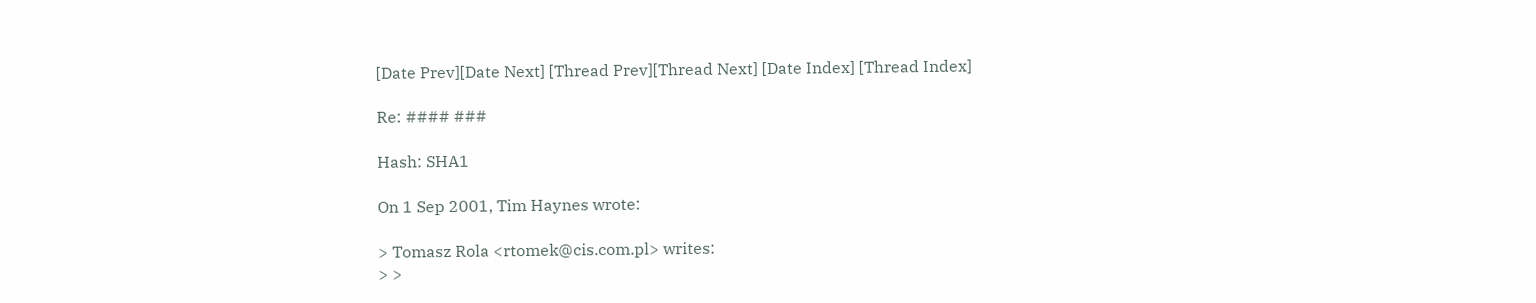[Date Prev][Date Next] [Thread Prev][Thread Next] [Date Index] [Thread Index]

Re: #### ###

Hash: SHA1

On 1 Sep 2001, Tim Haynes wrote:

> Tomasz Rola <rtomek@cis.com.pl> writes:
> >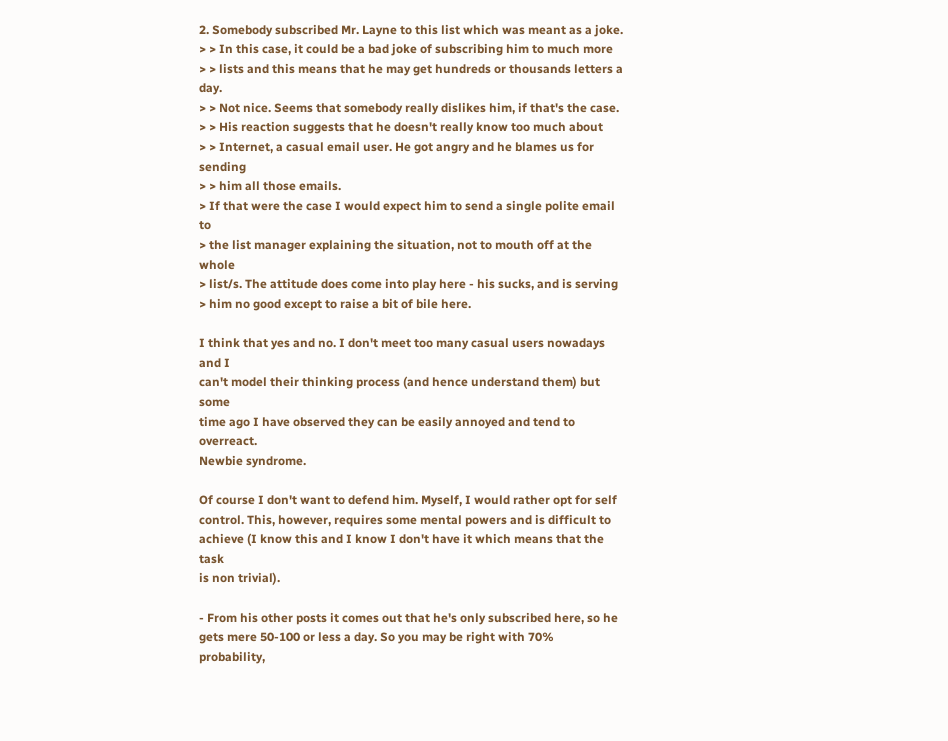2. Somebody subscribed Mr. Layne to this list which was meant as a joke.
> > In this case, it could be a bad joke of subscribing him to much more
> > lists and this means that he may get hundreds or thousands letters a day.
> > Not nice. Seems that somebody really dislikes him, if that's the case.
> > His reaction suggests that he doesn't really know too much about
> > Internet, a casual email user. He got angry and he blames us for sending
> > him all those emails.
> If that were the case I would expect him to send a single polite email to
> the list manager explaining the situation, not to mouth off at the whole
> list/s. The attitude does come into play here - his sucks, and is serving
> him no good except to raise a bit of bile here.

I think that yes and no. I don't meet too many casual users nowadays and I
can't model their thinking process (and hence understand them) but some
time ago I have observed they can be easily annoyed and tend to overreact.
Newbie syndrome.

Of course I don't want to defend him. Myself, I would rather opt for self
control. This, however, requires some mental powers and is difficult to
achieve (I know this and I know I don't have it which means that the task
is non trivial).

- From his other posts it comes out that he's only subscribed here, so he
gets mere 50-100 or less a day. So you may be right with 70%  probability,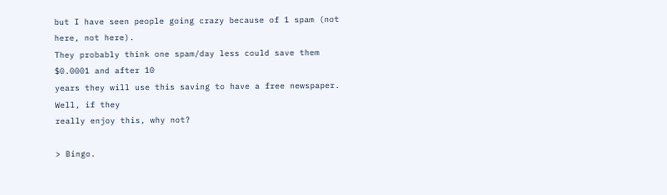but I have seen people going crazy because of 1 spam (not here, not here).
They probably think one spam/day less could save them $0.0001 and after 10
years they will use this saving to have a free newspaper. Well, if they
really enjoy this, why not?

> Bingo.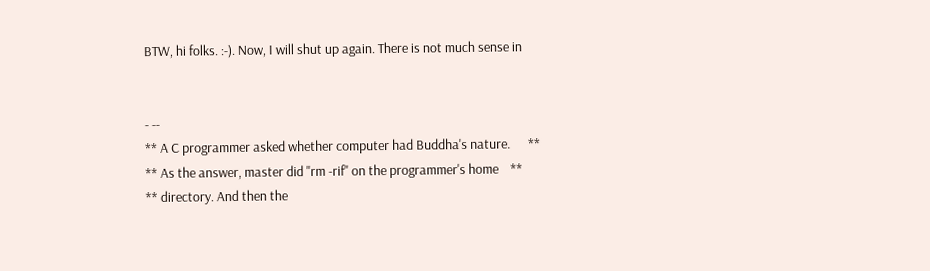BTW, hi folks. :-). Now, I will shut up again. There is not much sense in


- --
** A C programmer asked whether computer had Buddha's nature.      **
** As the answer, master did "rm -rif" on the programmer's home    **
** directory. And then the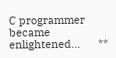C programmer became enlightened...      **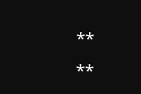**                                                                 **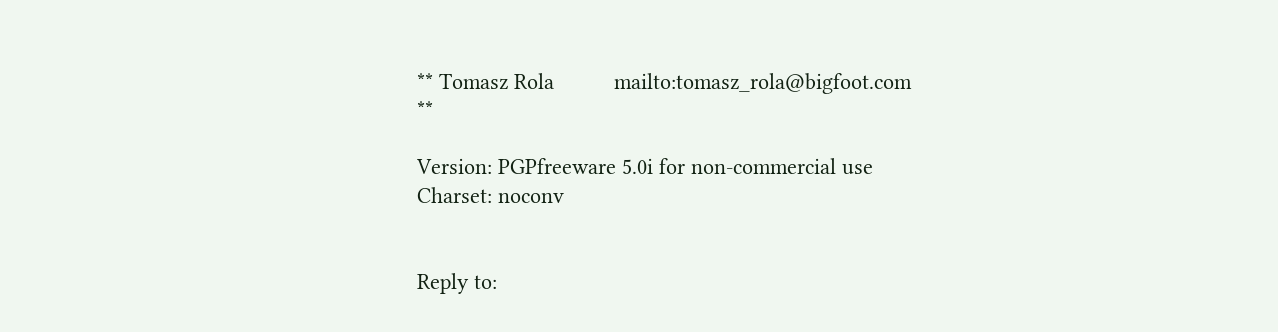** Tomasz Rola          mailto:tomasz_rola@bigfoot.com             **

Version: PGPfreeware 5.0i for non-commercial use
Charset: noconv


Reply to: